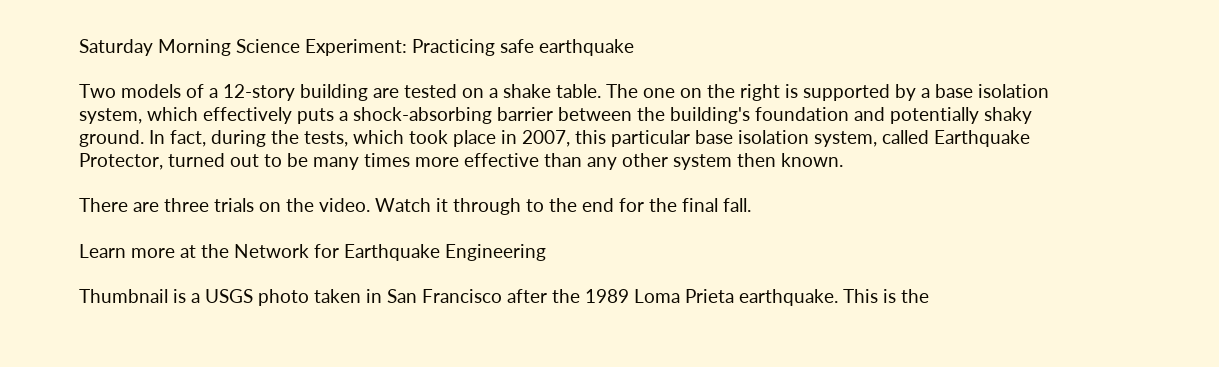Saturday Morning Science Experiment: Practicing safe earthquake

Two models of a 12-story building are tested on a shake table. The one on the right is supported by a base isolation system, which effectively puts a shock-absorbing barrier between the building's foundation and potentially shaky ground. In fact, during the tests, which took place in 2007, this particular base isolation system, called Earthquake Protector, turned out to be many times more effective than any other system then known.

There are three trials on the video. Watch it through to the end for the final fall.

Learn more at the Network for Earthquake Engineering

Thumbnail is a USGS photo taken in San Francisco after the 1989 Loma Prieta earthquake. This is the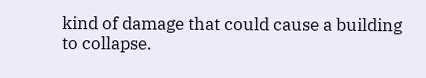kind of damage that could cause a building to collapse.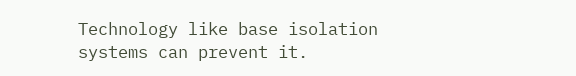Technology like base isolation systems can prevent it.